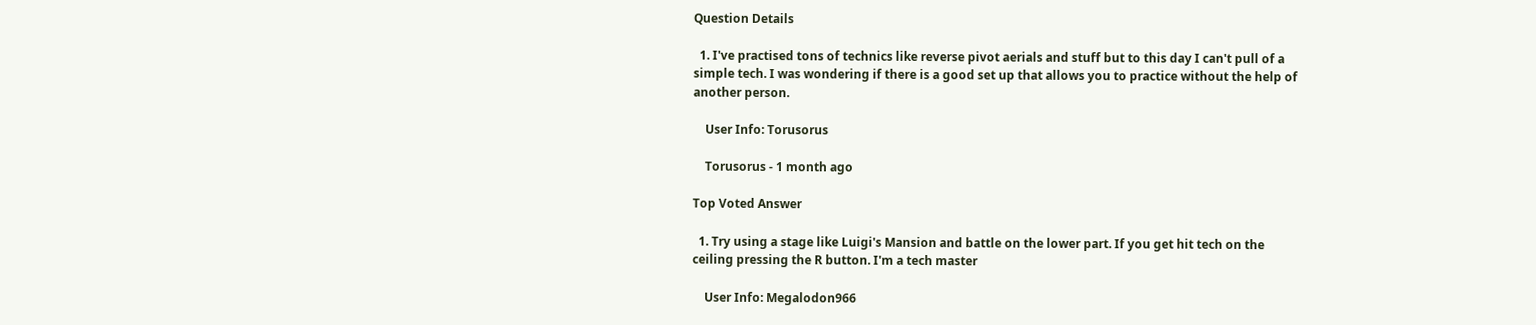Question Details

  1. I've practised tons of technics like reverse pivot aerials and stuff but to this day I can't pull of a simple tech. I was wondering if there is a good set up that allows you to practice without the help of another person.

    User Info: Torusorus

    Torusorus - 1 month ago

Top Voted Answer

  1. Try using a stage like Luigi's Mansion and battle on the lower part. If you get hit tech on the ceiling pressing the R button. I'm a tech master

    User Info: Megalodon966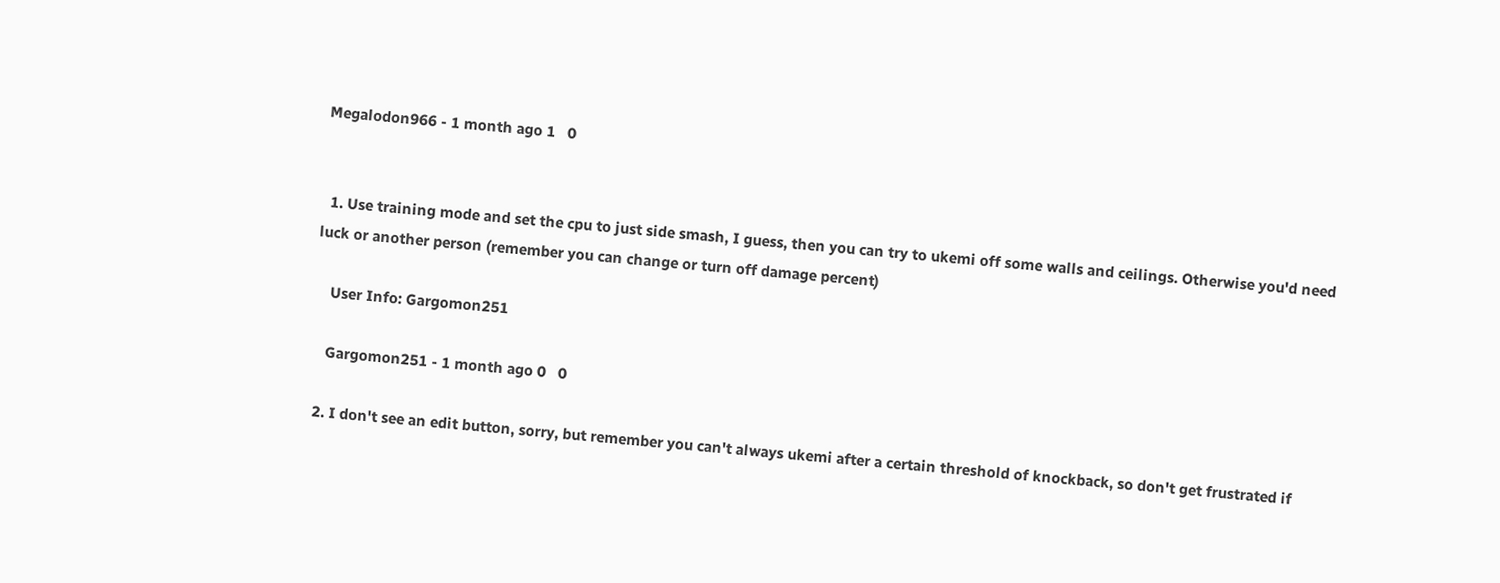Megalodon966 - 1 month ago 1   0


  1. Use training mode and set the cpu to just side smash, I guess, then you can try to ukemi off some walls and ceilings. Otherwise you'd need luck or another person (remember you can change or turn off damage percent)

    User Info: Gargomon251

    Gargomon251 - 1 month ago 0   0

  2. I don't see an edit button, sorry, but remember you can't always ukemi after a certain threshold of knockback, so don't get frustrated if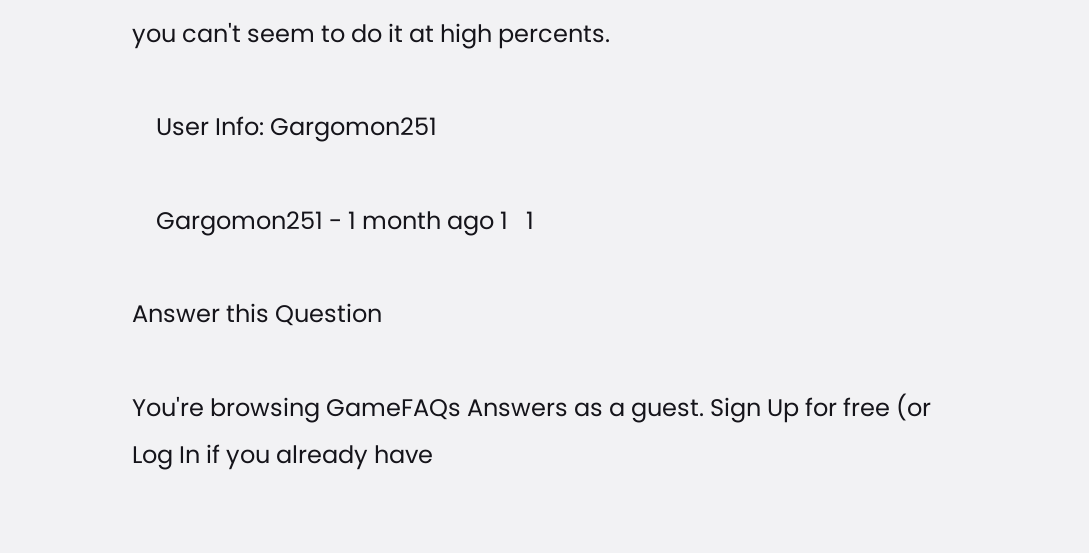you can't seem to do it at high percents.

    User Info: Gargomon251

    Gargomon251 - 1 month ago 1   1

Answer this Question

You're browsing GameFAQs Answers as a guest. Sign Up for free (or Log In if you already have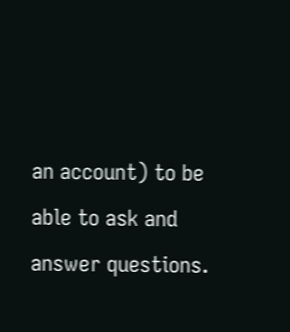an account) to be able to ask and answer questions.